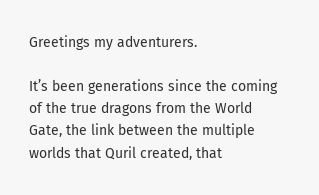Greetings my adventurers.

It’s been generations since the coming of the true dragons from the World Gate, the link between the multiple worlds that Quril created, that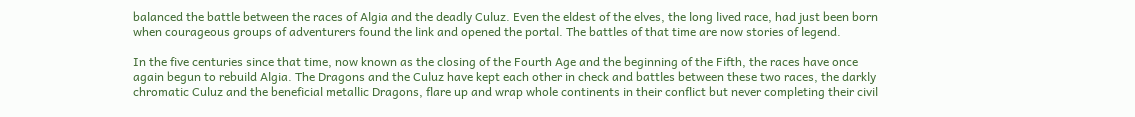balanced the battle between the races of Algia and the deadly Culuz. Even the eldest of the elves, the long lived race, had just been born when courageous groups of adventurers found the link and opened the portal. The battles of that time are now stories of legend.

In the five centuries since that time, now known as the closing of the Fourth Age and the beginning of the Fifth, the races have once again begun to rebuild Algia. The Dragons and the Culuz have kept each other in check and battles between these two races, the darkly chromatic Culuz and the beneficial metallic Dragons, flare up and wrap whole continents in their conflict but never completing their civil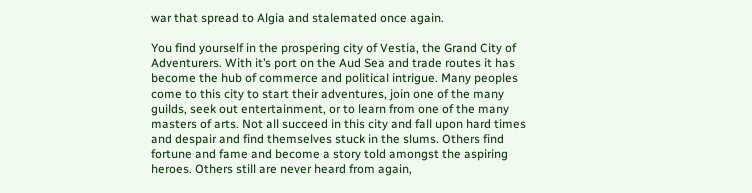war that spread to Algia and stalemated once again.

You find yourself in the prospering city of Vestia, the Grand City of Adventurers. With it’s port on the Aud Sea and trade routes it has become the hub of commerce and political intrigue. Many peoples come to this city to start their adventures, join one of the many guilds, seek out entertainment, or to learn from one of the many masters of arts. Not all succeed in this city and fall upon hard times and despair and find themselves stuck in the slums. Others find fortune and fame and become a story told amongst the aspiring heroes. Others still are never heard from again,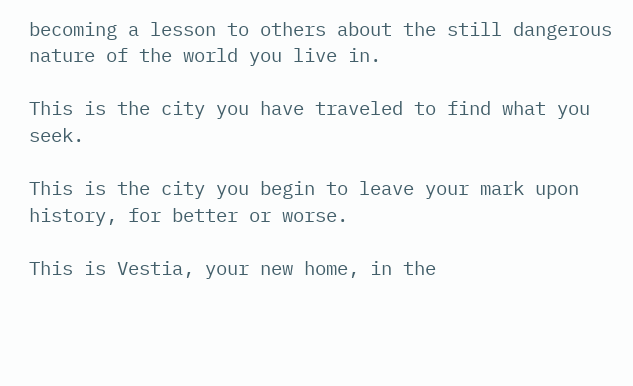becoming a lesson to others about the still dangerous nature of the world you live in.

This is the city you have traveled to find what you seek.

This is the city you begin to leave your mark upon history, for better or worse.

This is Vestia, your new home, in the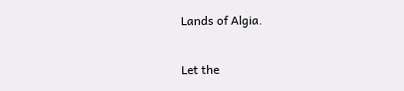Lands of Algia.

Let the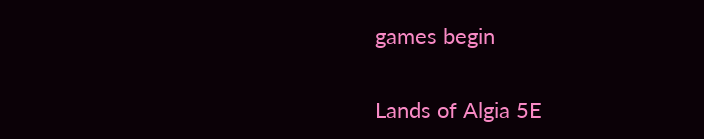games begin

Lands of Algia 5E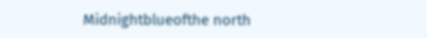Midnightblueofthe north